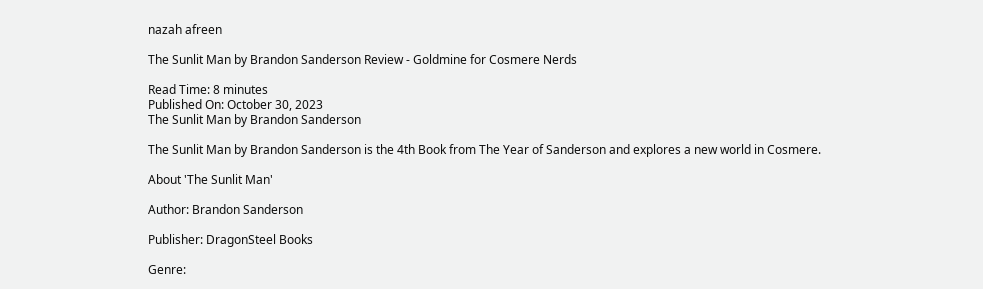nazah afreen

The Sunlit Man by Brandon Sanderson Review - Goldmine for Cosmere Nerds

Read Time: 8 minutes
Published On: October 30, 2023
The Sunlit Man by Brandon Sanderson

The Sunlit Man by Brandon Sanderson is the 4th Book from The Year of Sanderson and explores a new world in Cosmere.

About 'The Sunlit Man'

Author: Brandon Sanderson

Publisher: DragonSteel Books

Genre: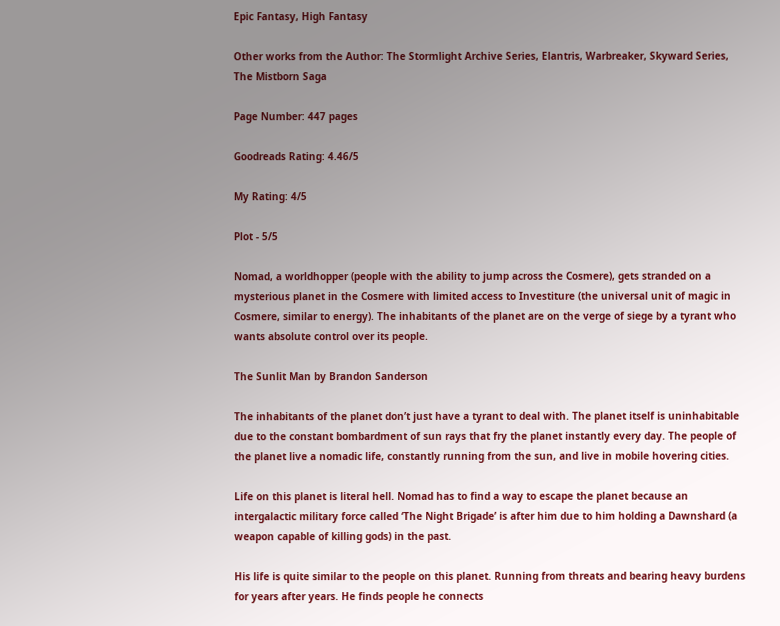Epic Fantasy, High Fantasy

Other works from the Author: The Stormlight Archive Series, Elantris, Warbreaker, Skyward Series, The Mistborn Saga

Page Number: 447 pages

Goodreads Rating: 4.46/5

My Rating: 4/5

Plot - 5/5

Nomad, a worldhopper (people with the ability to jump across the Cosmere), gets stranded on a mysterious planet in the Cosmere with limited access to Investiture (the universal unit of magic in Cosmere, similar to energy). The inhabitants of the planet are on the verge of siege by a tyrant who wants absolute control over its people.

The Sunlit Man by Brandon Sanderson

The inhabitants of the planet don’t just have a tyrant to deal with. The planet itself is uninhabitable due to the constant bombardment of sun rays that fry the planet instantly every day. The people of the planet live a nomadic life, constantly running from the sun, and live in mobile hovering cities.

Life on this planet is literal hell. Nomad has to find a way to escape the planet because an intergalactic military force called ‘The Night Brigade’ is after him due to him holding a Dawnshard (a weapon capable of killing gods) in the past.

His life is quite similar to the people on this planet. Running from threats and bearing heavy burdens for years after years. He finds people he connects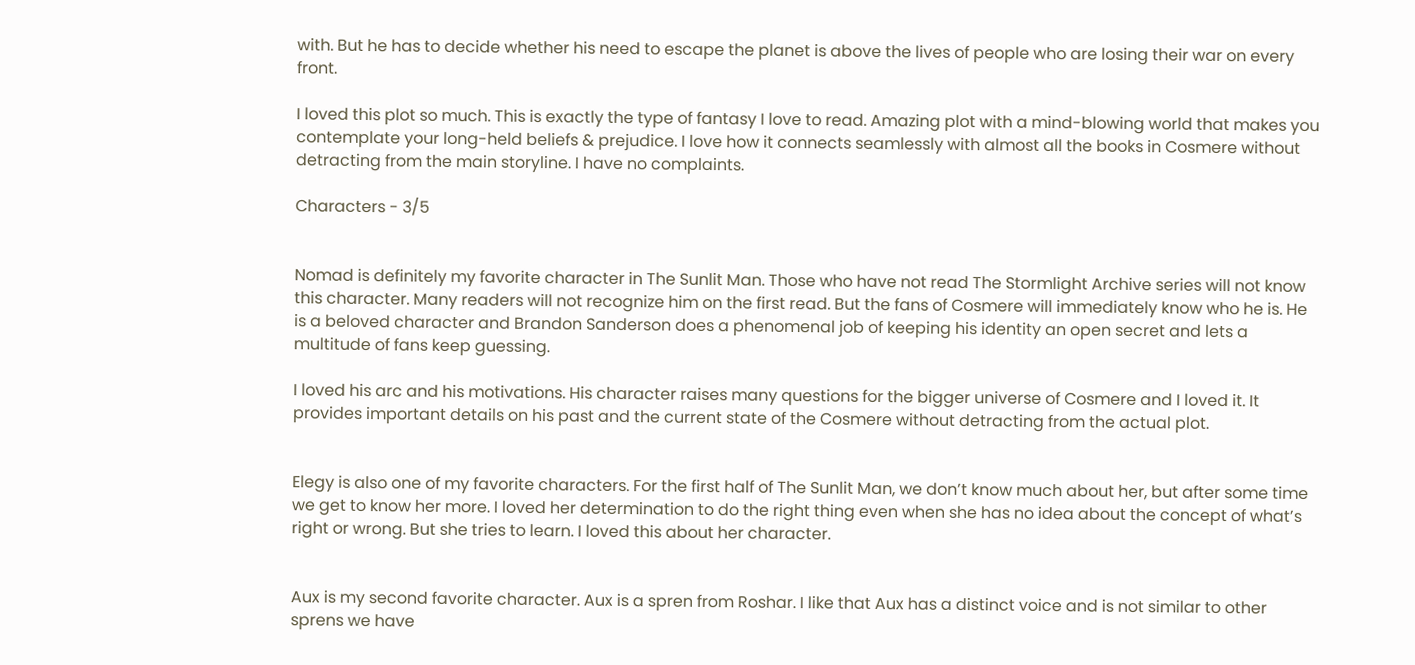with. But he has to decide whether his need to escape the planet is above the lives of people who are losing their war on every front.

I loved this plot so much. This is exactly the type of fantasy I love to read. Amazing plot with a mind-blowing world that makes you contemplate your long-held beliefs & prejudice. I love how it connects seamlessly with almost all the books in Cosmere without detracting from the main storyline. I have no complaints.

Characters - 3/5


Nomad is definitely my favorite character in The Sunlit Man. Those who have not read The Stormlight Archive series will not know this character. Many readers will not recognize him on the first read. But the fans of Cosmere will immediately know who he is. He is a beloved character and Brandon Sanderson does a phenomenal job of keeping his identity an open secret and lets a multitude of fans keep guessing.

I loved his arc and his motivations. His character raises many questions for the bigger universe of Cosmere and I loved it. It provides important details on his past and the current state of the Cosmere without detracting from the actual plot.


Elegy is also one of my favorite characters. For the first half of The Sunlit Man, we don’t know much about her, but after some time we get to know her more. I loved her determination to do the right thing even when she has no idea about the concept of what’s right or wrong. But she tries to learn. I loved this about her character.


Aux is my second favorite character. Aux is a spren from Roshar. I like that Aux has a distinct voice and is not similar to other sprens we have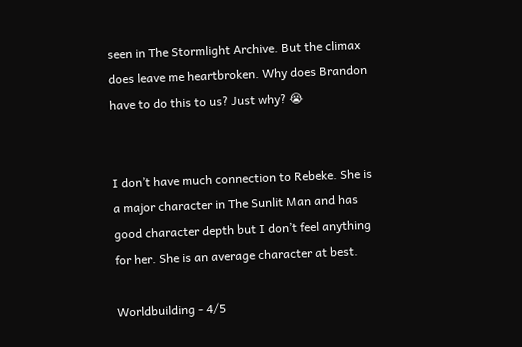seen in The Stormlight Archive. But the climax does leave me heartbroken. Why does Brandon have to do this to us? Just why? 😭


I don’t have much connection to Rebeke. She is a major character in The Sunlit Man and has good character depth but I don’t feel anything for her. She is an average character at best.

Worldbuilding - 4/5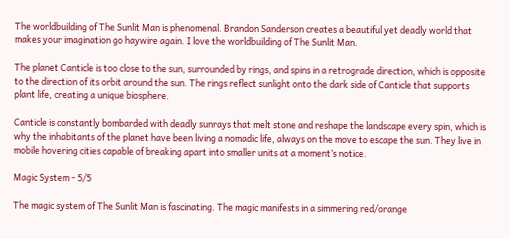The worldbuilding of The Sunlit Man is phenomenal. Brandon Sanderson creates a beautiful yet deadly world that makes your imagination go haywire again. I love the worldbuilding of The Sunlit Man.

The planet Canticle is too close to the sun, surrounded by rings, and spins in a retrograde direction, which is opposite to the direction of its orbit around the sun. The rings reflect sunlight onto the dark side of Canticle that supports plant life, creating a unique biosphere.

Canticle is constantly bombarded with deadly sunrays that melt stone and reshape the landscape every spin, which is why the inhabitants of the planet have been living a nomadic life, always on the move to escape the sun. They live in mobile hovering cities capable of breaking apart into smaller units at a moment’s notice.

Magic System - 5/5

The magic system of The Sunlit Man is fascinating. The magic manifests in a simmering red/orange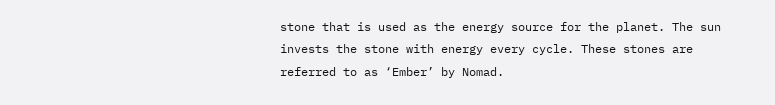stone that is used as the energy source for the planet. The sun invests the stone with energy every cycle. These stones are referred to as ‘Ember’ by Nomad.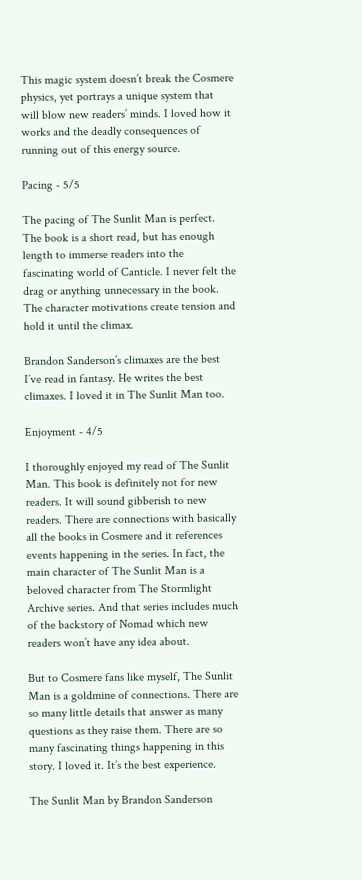This magic system doesn’t break the Cosmere physics, yet portrays a unique system that will blow new readers’ minds. I loved how it works and the deadly consequences of running out of this energy source.

Pacing - 5/5

The pacing of The Sunlit Man is perfect. The book is a short read, but has enough length to immerse readers into the fascinating world of Canticle. I never felt the drag or anything unnecessary in the book. The character motivations create tension and hold it until the climax.

Brandon Sanderson’s climaxes are the best I’ve read in fantasy. He writes the best climaxes. I loved it in The Sunlit Man too.

Enjoyment - 4/5

I thoroughly enjoyed my read of The Sunlit Man. This book is definitely not for new readers. It will sound gibberish to new readers. There are connections with basically all the books in Cosmere and it references events happening in the series. In fact, the main character of The Sunlit Man is a beloved character from The Stormlight Archive series. And that series includes much of the backstory of Nomad which new readers won’t have any idea about.

But to Cosmere fans like myself, The Sunlit Man is a goldmine of connections. There are so many little details that answer as many questions as they raise them. There are so many fascinating things happening in this story. I loved it. It’s the best experience.

The Sunlit Man by Brandon Sanderson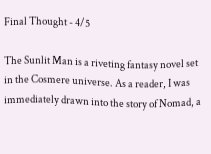Final Thought - 4/5

The Sunlit Man is a riveting fantasy novel set in the Cosmere universe. As a reader, I was immediately drawn into the story of Nomad, a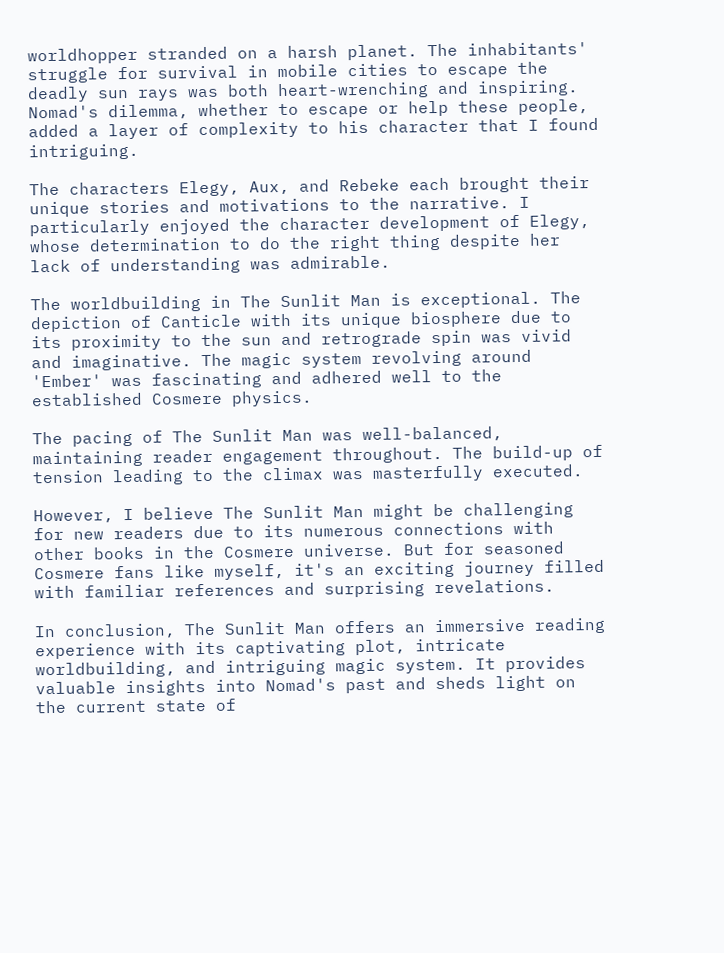worldhopper stranded on a harsh planet. The inhabitants' struggle for survival in mobile cities to escape the deadly sun rays was both heart-wrenching and inspiring. Nomad's dilemma, whether to escape or help these people, added a layer of complexity to his character that I found intriguing.

The characters Elegy, Aux, and Rebeke each brought their unique stories and motivations to the narrative. I particularly enjoyed the character development of Elegy, whose determination to do the right thing despite her lack of understanding was admirable.

The worldbuilding in The Sunlit Man is exceptional. The depiction of Canticle with its unique biosphere due to its proximity to the sun and retrograde spin was vivid and imaginative. The magic system revolving around 'Ember' was fascinating and adhered well to the established Cosmere physics.

The pacing of The Sunlit Man was well-balanced, maintaining reader engagement throughout. The build-up of tension leading to the climax was masterfully executed.

However, I believe The Sunlit Man might be challenging for new readers due to its numerous connections with other books in the Cosmere universe. But for seasoned Cosmere fans like myself, it's an exciting journey filled with familiar references and surprising revelations.

In conclusion, The Sunlit Man offers an immersive reading experience with its captivating plot, intricate worldbuilding, and intriguing magic system. It provides valuable insights into Nomad's past and sheds light on the current state of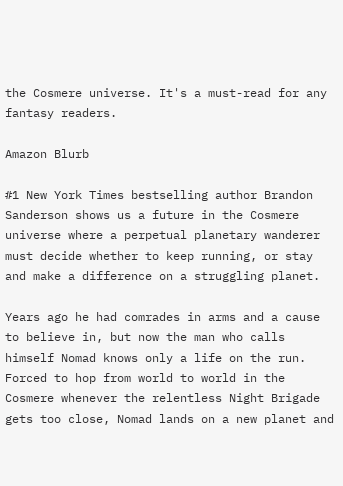the Cosmere universe. It's a must-read for any fantasy readers.

Amazon Blurb

#1 New York Times bestselling author Brandon Sanderson shows us a future in the Cosmere universe where a perpetual planetary wanderer must decide whether to keep running, or stay and make a difference on a struggling planet.

Years ago he had comrades in arms and a cause to believe in, but now the man who calls himself Nomad knows only a life on the run. Forced to hop from world to world in the Cosmere whenever the relentless Night Brigade gets too close, Nomad lands on a new planet and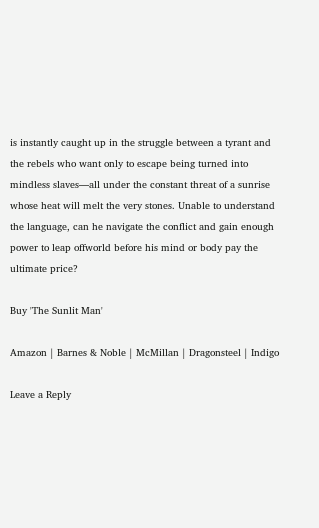is instantly caught up in the struggle between a tyrant and the rebels who want only to escape being turned into mindless slaves—all under the constant threat of a sunrise whose heat will melt the very stones. Unable to understand the language, can he navigate the conflict and gain enough power to leap offworld before his mind or body pay the ultimate price?

Buy 'The Sunlit Man'

Amazon | Barnes & Noble | McMillan | Dragonsteel | Indigo

Leave a Reply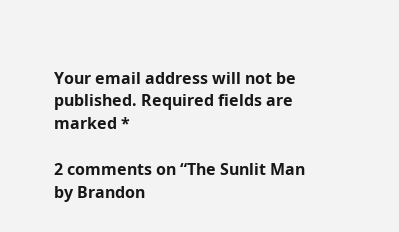Your email address will not be published. Required fields are marked *

2 comments on “The Sunlit Man by Brandon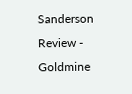Sanderson Review - Goldmine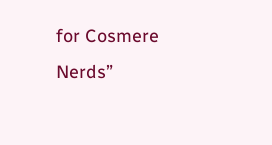for Cosmere Nerds”